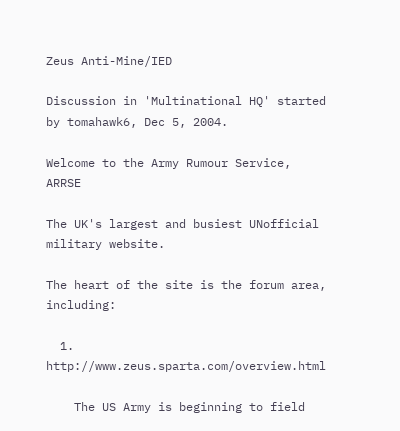Zeus Anti-Mine/IED

Discussion in 'Multinational HQ' started by tomahawk6, Dec 5, 2004.

Welcome to the Army Rumour Service, ARRSE

The UK's largest and busiest UNofficial military website.

The heart of the site is the forum area, including:

  1. http://www.zeus.sparta.com/overview.html

    The US Army is beginning to field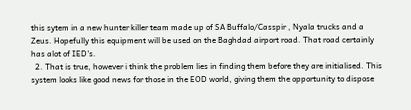this sytem in a new hunter killer team made up of SA Buffalo/Casspir , Nyala trucks and a Zeus. Hopefully this equipment will be used on the Baghdad airport road. That road certainly has alot of IED's.
  2. That is true, however i think the problem lies in finding them before they are initialised. This system looks like good news for those in the EOD world, giving them the opportunity to dispose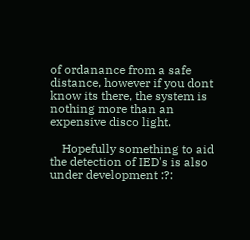of ordanance from a safe distance, however if you dont know its there, the system is nothing more than an expensive disco light.

    Hopefully something to aid the detection of IED's is also under development :?: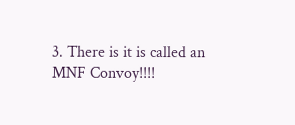3. There is it is called an MNF Convoy!!!!